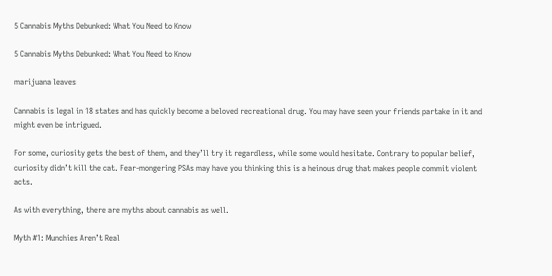5 Cannabis Myths Debunked: What You Need to Know

5 Cannabis Myths Debunked: What You Need to Know

marijuana leaves

Cannabis is legal in 18 states and has quickly become a beloved recreational drug. You may have seen your friends partake in it and might even be intrigued.

For some, curiosity gets the best of them, and they’ll try it regardless, while some would hesitate. Contrary to popular belief, curiosity didn’t kill the cat. Fear-mongering PSAs may have you thinking this is a heinous drug that makes people commit violent acts.

As with everything, there are myths about cannabis as well.

Myth #1: Munchies Aren’t Real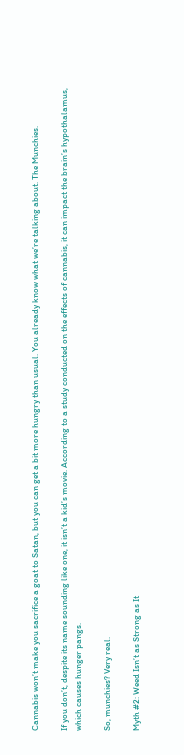Cannabis won’t make you sacrifice a goat to Satan, but you can get a bit more hungry than usual. You already know what we’re talking about. The Munchies.

If you don’t, despite its name sounding like one, it isn’t a kid’s movie. According to a study conducted on the effects of cannabis, it can impact the brain’s hypothalamus, which causes hunger pangs.

So, munchies? Very real.

Myth #2: Weed Isn’t as Strong as It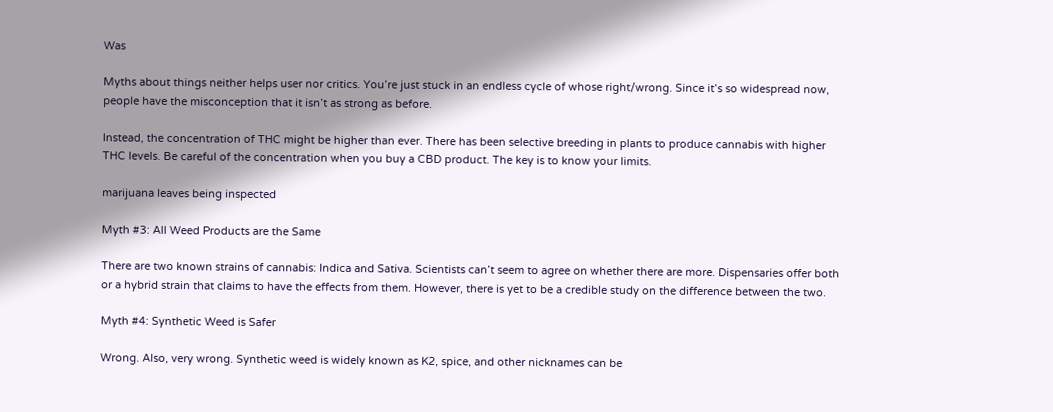Was

Myths about things neither helps user nor critics. You’re just stuck in an endless cycle of whose right/wrong. Since it’s so widespread now, people have the misconception that it isn’t as strong as before.

Instead, the concentration of THC might be higher than ever. There has been selective breeding in plants to produce cannabis with higher THC levels. Be careful of the concentration when you buy a CBD product. The key is to know your limits.

marijuana leaves being inspected

Myth #3: All Weed Products are the Same

There are two known strains of cannabis: Indica and Sativa. Scientists can’t seem to agree on whether there are more. Dispensaries offer both or a hybrid strain that claims to have the effects from them. However, there is yet to be a credible study on the difference between the two.

Myth #4: Synthetic Weed is Safer

Wrong. Also, very wrong. Synthetic weed is widely known as K2, spice, and other nicknames can be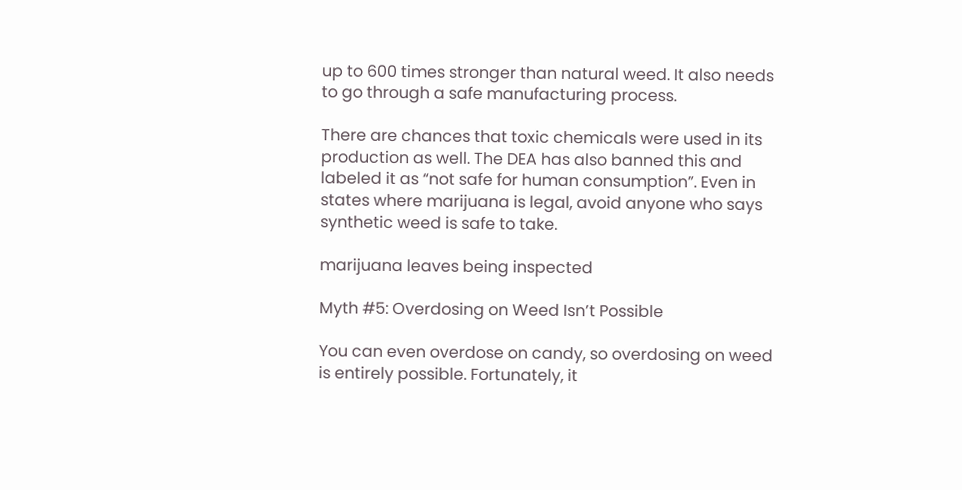up to 600 times stronger than natural weed. It also needs to go through a safe manufacturing process.

There are chances that toxic chemicals were used in its production as well. The DEA has also banned this and labeled it as “not safe for human consumption”. Even in states where marijuana is legal, avoid anyone who says synthetic weed is safe to take.

marijuana leaves being inspected

Myth #5: Overdosing on Weed Isn’t Possible

You can even overdose on candy, so overdosing on weed is entirely possible. Fortunately, it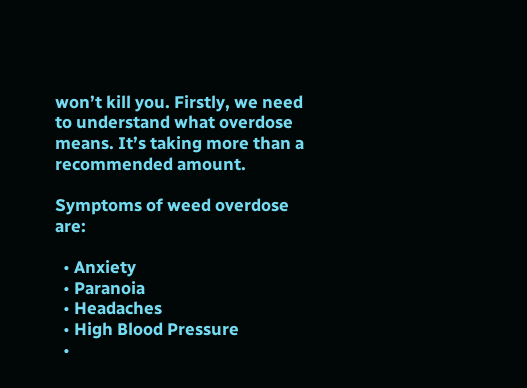won’t kill you. Firstly, we need to understand what overdose means. It’s taking more than a recommended amount.

Symptoms of weed overdose are:

  • Anxiety
  • Paranoia
  • Headaches
  • High Blood Pressure
  •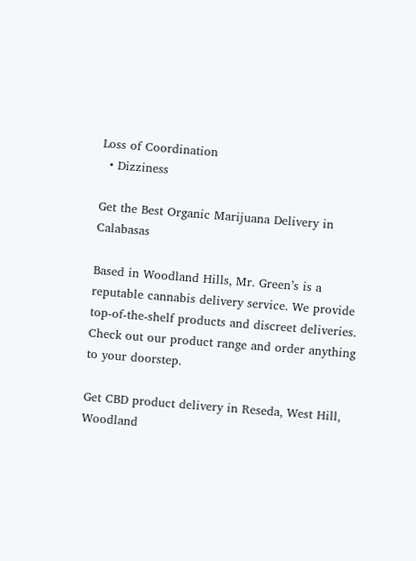Loss of Coordination
  • Dizziness

Get the Best Organic Marijuana Delivery in Calabasas

Based in Woodland Hills, Mr. Green’s is a reputable cannabis delivery service. We provide top-of-the-shelf products and discreet deliveries. Check out our product range and order anything to your doorstep.

Get CBD product delivery in Reseda, West Hill, Woodland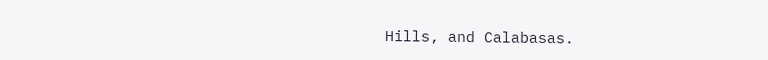Hills, and Calabasas.